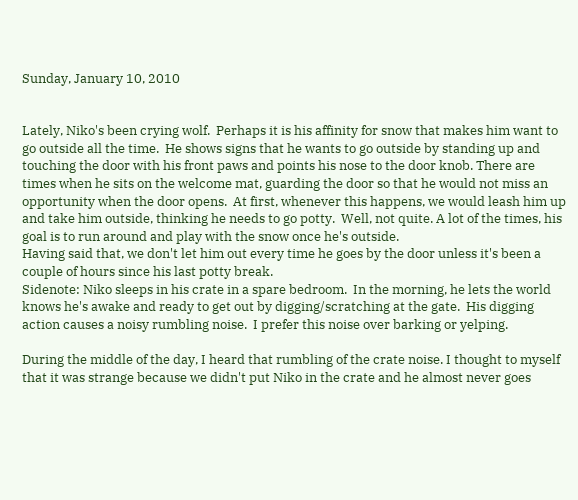Sunday, January 10, 2010


Lately, Niko's been crying wolf.  Perhaps it is his affinity for snow that makes him want to go outside all the time.  He shows signs that he wants to go outside by standing up and touching the door with his front paws and points his nose to the door knob. There are times when he sits on the welcome mat, guarding the door so that he would not miss an opportunity when the door opens.  At first, whenever this happens, we would leash him up and take him outside, thinking he needs to go potty.  Well, not quite. A lot of the times, his goal is to run around and play with the snow once he's outside.
Having said that, we don't let him out every time he goes by the door unless it's been a couple of hours since his last potty break.
Sidenote: Niko sleeps in his crate in a spare bedroom.  In the morning, he lets the world knows he's awake and ready to get out by digging/scratching at the gate.  His digging action causes a noisy rumbling noise.  I prefer this noise over barking or yelping.

During the middle of the day, I heard that rumbling of the crate noise. I thought to myself that it was strange because we didn't put Niko in the crate and he almost never goes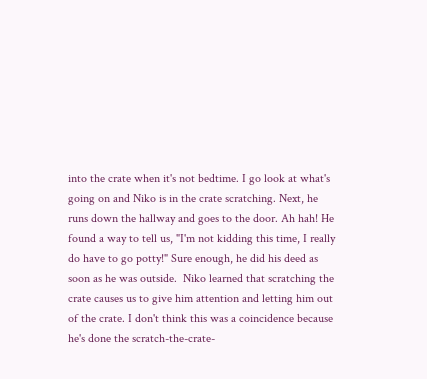into the crate when it's not bedtime. I go look at what's going on and Niko is in the crate scratching. Next, he runs down the hallway and goes to the door. Ah hah! He found a way to tell us, "I'm not kidding this time, I really do have to go potty!" Sure enough, he did his deed as soon as he was outside.  Niko learned that scratching the crate causes us to give him attention and letting him out of the crate. I don't think this was a coincidence because he's done the scratch-the-crate-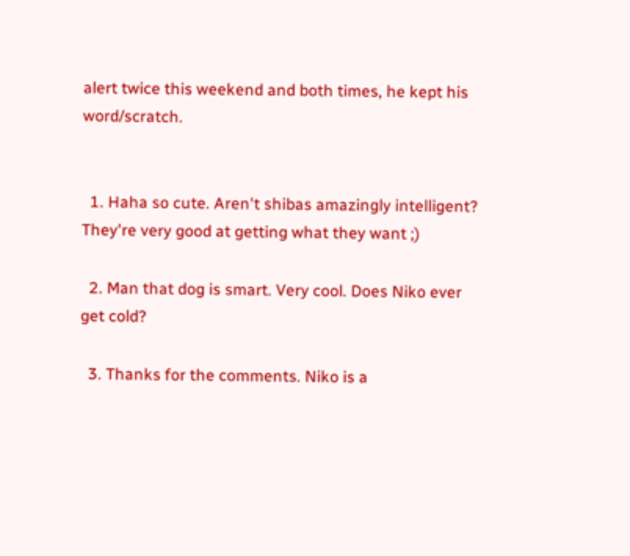alert twice this weekend and both times, he kept his word/scratch.


  1. Haha so cute. Aren't shibas amazingly intelligent? They're very good at getting what they want ;)

  2. Man that dog is smart. Very cool. Does Niko ever get cold?

  3. Thanks for the comments. Niko is a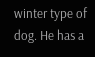winter type of dog. He has a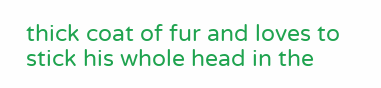thick coat of fur and loves to stick his whole head in the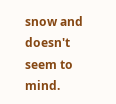snow and doesn't seem to mind.